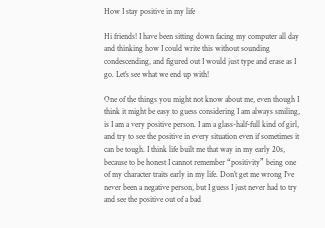How I stay positive in my life

Hi friends! I have been sitting down facing my computer all day and thinking how I could write this without sounding condescending, and figured out I would just type and erase as I go. Let’s see what we end up with!

One of the things you might not know about me, even though I think it might be easy to guess considering I am always smiling, is I am a very positive person. I am a glass-half-full kind of girl, and try to see the positive in every situation even if sometimes it can be tough. I think life built me that way in my early 20s, because to be honest I cannot remember “positivity” being one of my character traits early in my life. Don’t get me wrong I’ve never been a negative person, but I guess I just never had to try and see the positive out of a bad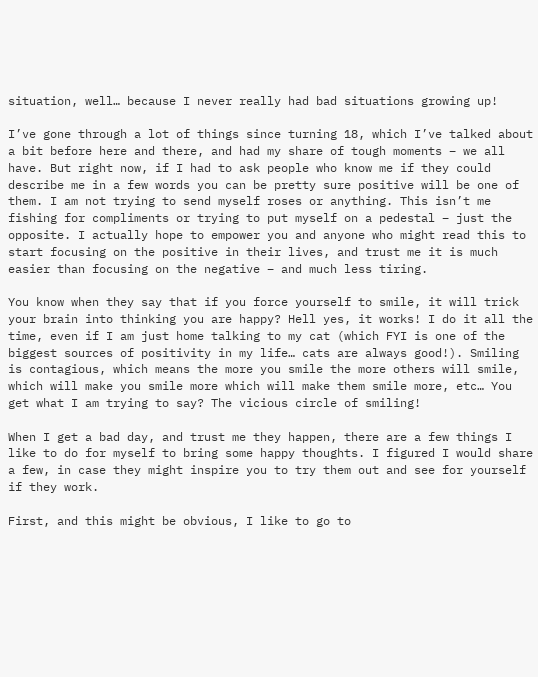situation, well… because I never really had bad situations growing up!

I’ve gone through a lot of things since turning 18, which I’ve talked about a bit before here and there, and had my share of tough moments – we all have. But right now, if I had to ask people who know me if they could describe me in a few words you can be pretty sure positive will be one of them. I am not trying to send myself roses or anything. This isn’t me fishing for compliments or trying to put myself on a pedestal – just the opposite. I actually hope to empower you and anyone who might read this to start focusing on the positive in their lives, and trust me it is much easier than focusing on the negative – and much less tiring.

You know when they say that if you force yourself to smile, it will trick your brain into thinking you are happy? Hell yes, it works! I do it all the time, even if I am just home talking to my cat (which FYI is one of the biggest sources of positivity in my life… cats are always good!). Smiling is contagious, which means the more you smile the more others will smile, which will make you smile more which will make them smile more, etc… You get what I am trying to say? The vicious circle of smiling!

When I get a bad day, and trust me they happen, there are a few things I like to do for myself to bring some happy thoughts. I figured I would share a few, in case they might inspire you to try them out and see for yourself if they work.

First, and this might be obvious, I like to go to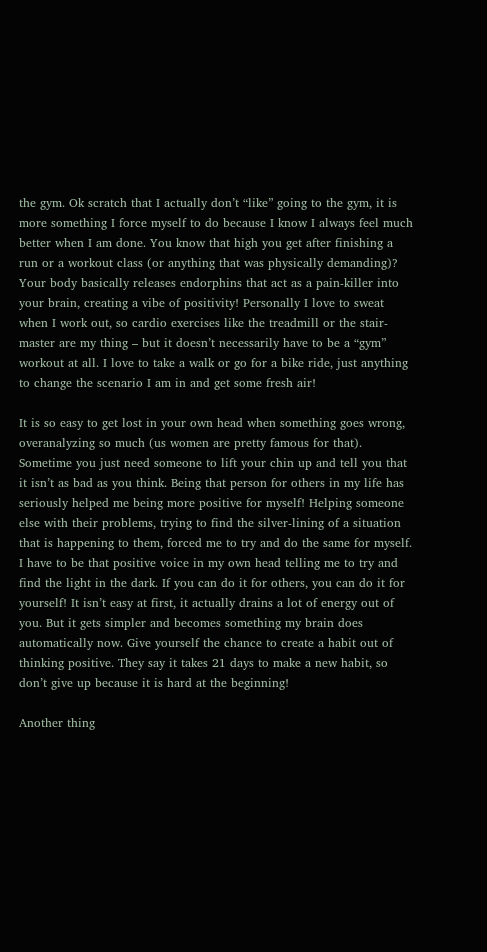the gym. Ok scratch that I actually don’t “like” going to the gym, it is more something I force myself to do because I know I always feel much better when I am done. You know that high you get after finishing a run or a workout class (or anything that was physically demanding)? Your body basically releases endorphins that act as a pain-killer into your brain, creating a vibe of positivity! Personally I love to sweat when I work out, so cardio exercises like the treadmill or the stair-master are my thing – but it doesn’t necessarily have to be a “gym” workout at all. I love to take a walk or go for a bike ride, just anything to change the scenario I am in and get some fresh air!

It is so easy to get lost in your own head when something goes wrong, overanalyzing so much (us women are pretty famous for that). Sometime you just need someone to lift your chin up and tell you that it isn’t as bad as you think. Being that person for others in my life has seriously helped me being more positive for myself! Helping someone else with their problems, trying to find the silver-lining of a situation that is happening to them, forced me to try and do the same for myself. I have to be that positive voice in my own head telling me to try and find the light in the dark. If you can do it for others, you can do it for yourself! It isn’t easy at first, it actually drains a lot of energy out of you. But it gets simpler and becomes something my brain does automatically now. Give yourself the chance to create a habit out of thinking positive. They say it takes 21 days to make a new habit, so don’t give up because it is hard at the beginning!

Another thing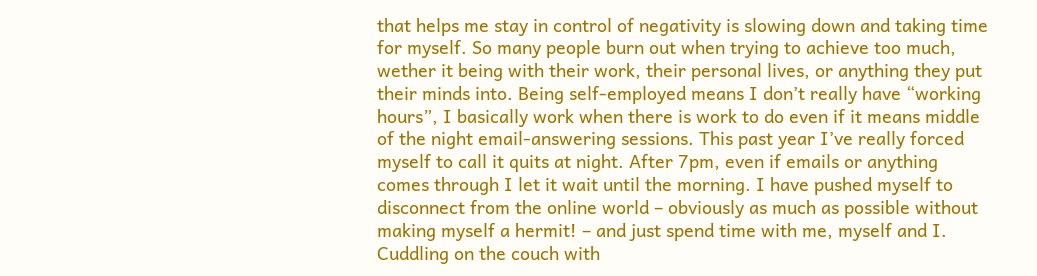that helps me stay in control of negativity is slowing down and taking time for myself. So many people burn out when trying to achieve too much, wether it being with their work, their personal lives, or anything they put their minds into. Being self-employed means I don’t really have “working hours”, I basically work when there is work to do even if it means middle of the night email-answering sessions. This past year I’ve really forced myself to call it quits at night. After 7pm, even if emails or anything comes through I let it wait until the morning. I have pushed myself to disconnect from the online world – obviously as much as possible without making myself a hermit! – and just spend time with me, myself and I. Cuddling on the couch with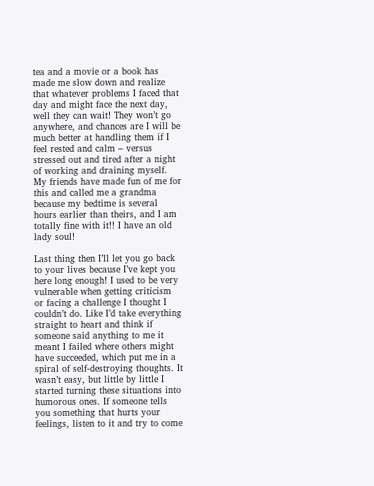tea and a movie or a book has made me slow down and realize that whatever problems I faced that day and might face the next day, well they can wait! They won’t go anywhere, and chances are I will be much better at handling them if I feel rested and calm – versus stressed out and tired after a night of working and draining myself. My friends have made fun of me for this and called me a grandma because my bedtime is several hours earlier than theirs, and I am totally fine with it!! I have an old lady soul!

Last thing then I’ll let you go back to your lives because I’ve kept you here long enough! I used to be very vulnerable when getting criticism or facing a challenge I thought I couldn’t do. Like I’d take everything straight to heart and think if someone said anything to me it meant I failed where others might have succeeded, which put me in a spiral of self-destroying thoughts. It wasn’t easy, but little by little I started turning these situations into humorous ones. If someone tells you something that hurts your feelings, listen to it and try to come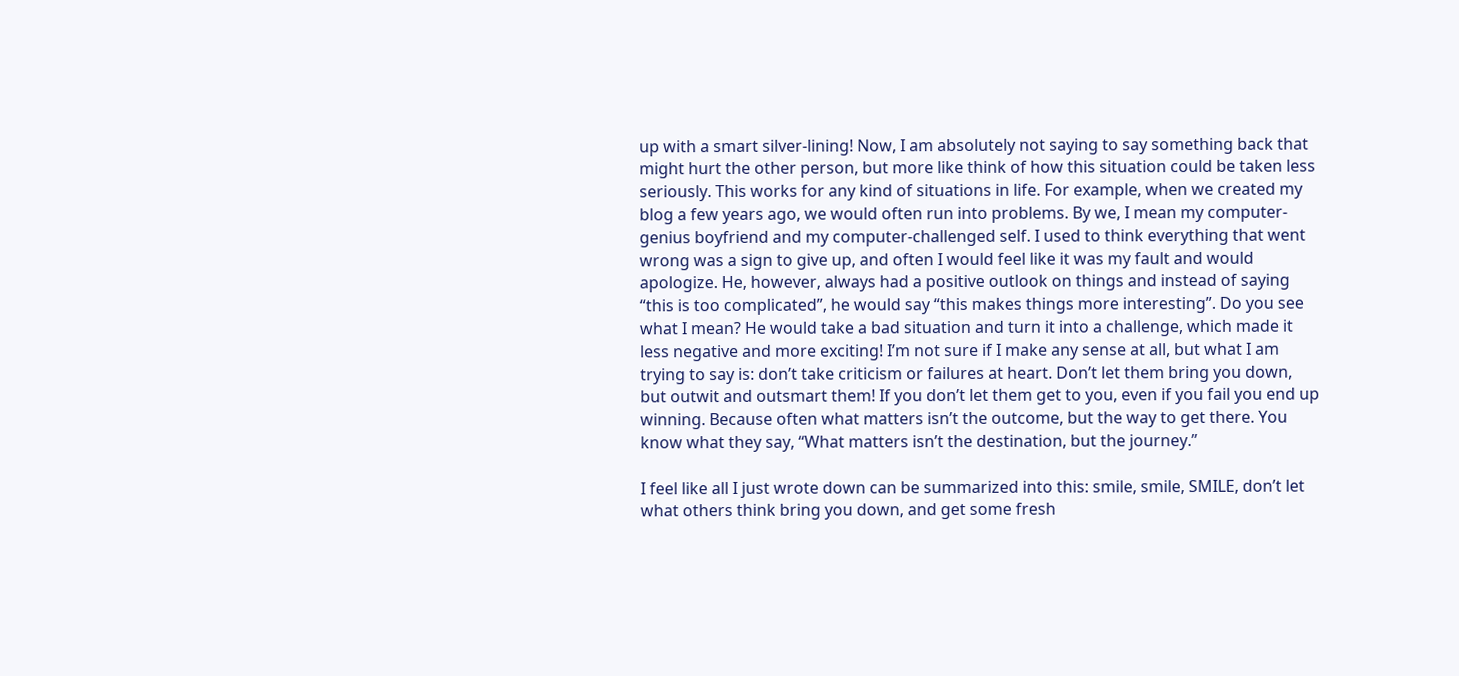up with a smart silver-lining! Now, I am absolutely not saying to say something back that might hurt the other person, but more like think of how this situation could be taken less seriously. This works for any kind of situations in life. For example, when we created my blog a few years ago, we would often run into problems. By we, I mean my computer-genius boyfriend and my computer-challenged self. I used to think everything that went wrong was a sign to give up, and often I would feel like it was my fault and would apologize. He, however, always had a positive outlook on things and instead of saying “this is too complicated”, he would say “this makes things more interesting”. Do you see what I mean? He would take a bad situation and turn it into a challenge, which made it less negative and more exciting! I’m not sure if I make any sense at all, but what I am trying to say is: don’t take criticism or failures at heart. Don’t let them bring you down, but outwit and outsmart them! If you don’t let them get to you, even if you fail you end up winning. Because often what matters isn’t the outcome, but the way to get there. You know what they say, “What matters isn’t the destination, but the journey.”

I feel like all I just wrote down can be summarized into this: smile, smile, SMILE, don’t let what others think bring you down, and get some fresh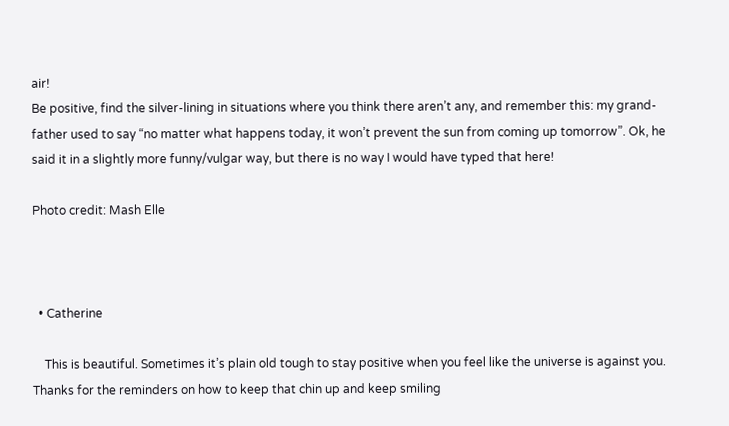air!
Be positive, find the silver-lining in situations where you think there aren’t any, and remember this: my grand-father used to say “no matter what happens today, it won’t prevent the sun from coming up tomorrow”. Ok, he said it in a slightly more funny/vulgar way, but there is no way I would have typed that here!

Photo credit: Mash Elle



  • Catherine

    This is beautiful. Sometimes it’s plain old tough to stay positive when you feel like the universe is against you. Thanks for the reminders on how to keep that chin up and keep smiling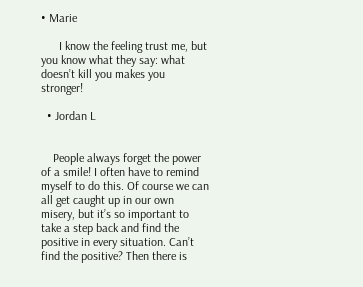• Marie

      I know the feeling trust me, but you know what they say: what doesn’t kill you makes you stronger!

  • Jordan L


    People always forget the power of a smile! I often have to remind myself to do this. Of course we can all get caught up in our own misery, but it’s so important to take a step back and find the positive in every situation. Can’t find the positive? Then there is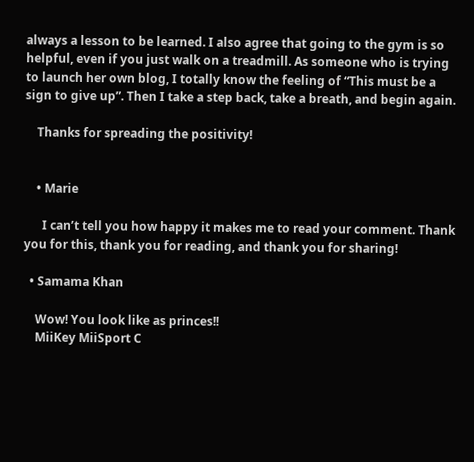always a lesson to be learned. I also agree that going to the gym is so helpful, even if you just walk on a treadmill. As someone who is trying to launch her own blog, I totally know the feeling of “This must be a sign to give up”. Then I take a step back, take a breath, and begin again.

    Thanks for spreading the positivity!


    • Marie

      I can’t tell you how happy it makes me to read your comment. Thank you for this, thank you for reading, and thank you for sharing!

  • Samama Khan

    Wow! You look like as princes!!
    MiiKey MiiSport C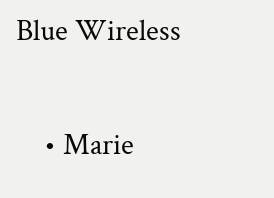Blue Wireless

    • Marie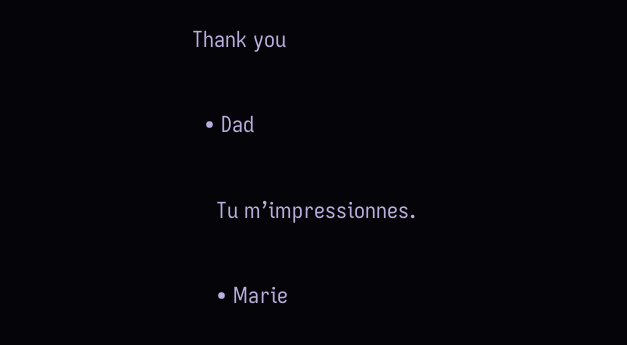Thank you

  • Dad

    Tu m’impressionnes.

    • Marie